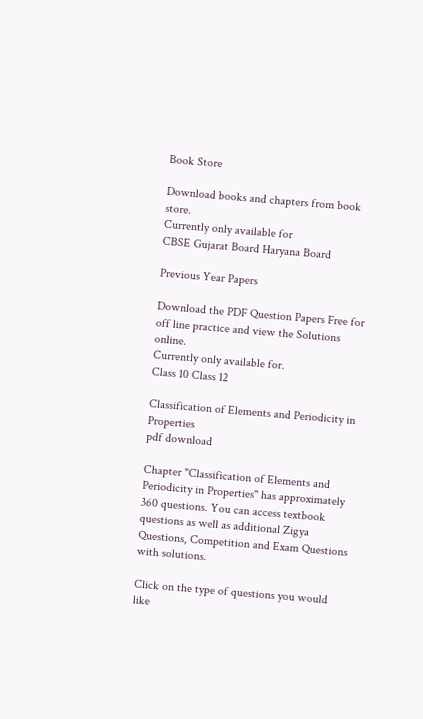Book Store

Download books and chapters from book store.
Currently only available for
CBSE Gujarat Board Haryana Board

Previous Year Papers

Download the PDF Question Papers Free for off line practice and view the Solutions online.
Currently only available for.
Class 10 Class 12

Classification of Elements and Periodicity in Properties
pdf download

Chapter "Classification of Elements and Periodicity in Properties" has approximately 360 questions. You can access textbook questions as well as additional Zigya Questions, Competition and Exam Questions with solutions.

Click on the type of questions you would like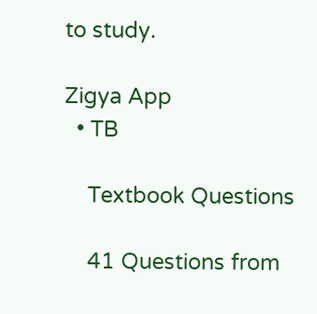to study.

Zigya App
  • TB

    Textbook Questions

    41 Questions from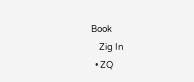Book
    Zig In
  • ZQ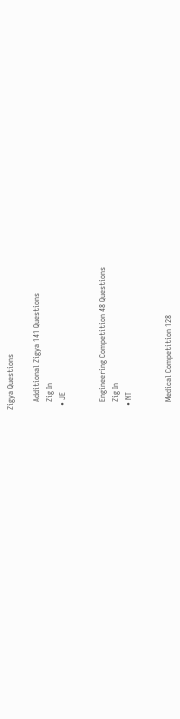Zigya Questions

    Additional Zigya 141 Questions
    Zig In
  • JE


    Engineering Competition 48 Questions
    Zig In
  • NT


    Medical Competition 128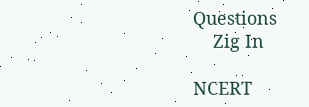Questions
    Zig In

NCERT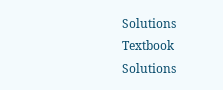Solutions
Textbook Solutions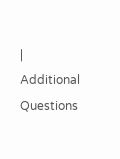| Additional Questions